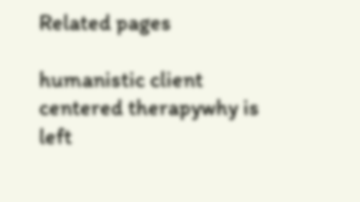Related pages

humanistic client centered therapywhy is left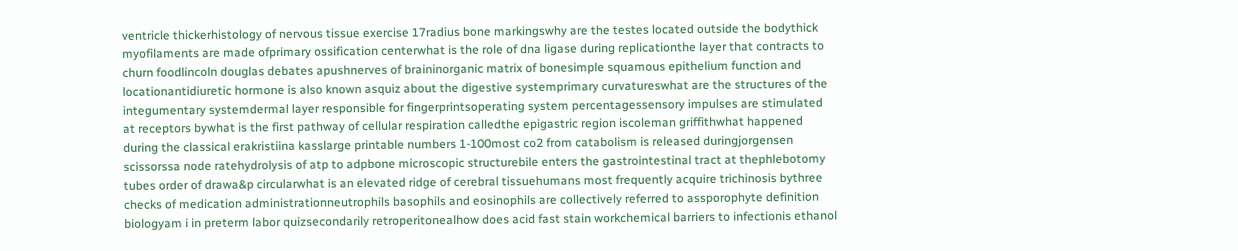ventricle thickerhistology of nervous tissue exercise 17radius bone markingswhy are the testes located outside the bodythick myofilaments are made ofprimary ossification centerwhat is the role of dna ligase during replicationthe layer that contracts to churn foodlincoln douglas debates apushnerves of braininorganic matrix of bonesimple squamous epithelium function and locationantidiuretic hormone is also known asquiz about the digestive systemprimary curvatureswhat are the structures of the integumentary systemdermal layer responsible for fingerprintsoperating system percentagessensory impulses are stimulated at receptors bywhat is the first pathway of cellular respiration calledthe epigastric region iscoleman griffithwhat happened during the classical erakristiina kasslarge printable numbers 1-100most co2 from catabolism is released duringjorgensen scissorssa node ratehydrolysis of atp to adpbone microscopic structurebile enters the gastrointestinal tract at thephlebotomy tubes order of drawa&p circularwhat is an elevated ridge of cerebral tissuehumans most frequently acquire trichinosis bythree checks of medication administrationneutrophils basophils and eosinophils are collectively referred to assporophyte definition biologyam i in preterm labor quizsecondarily retroperitonealhow does acid fast stain workchemical barriers to infectionis ethanol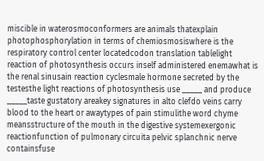miscible in waterosmoconformers are animals thatexplain photophosphorylation in terms of chemiosmosiswhere is the respiratory control center locatedcodon translation tablelight reaction of photosynthesis occurs inself administered enemawhat is the renal sinusain reaction cyclesmale hormone secreted by the testesthe light reactions of photosynthesis use _____ and produce _____taste gustatory areakey signatures in alto clefdo veins carry blood to the heart or awaytypes of pain stimulithe word chyme meansstructure of the mouth in the digestive systemexergonic reactionfunction of pulmonary circuita pelvic splanchnic nerve containsfuse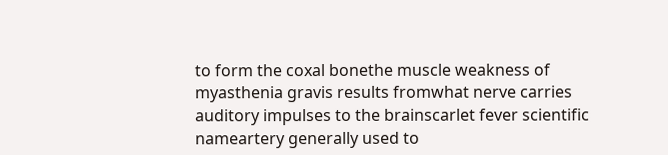to form the coxal bonethe muscle weakness of myasthenia gravis results fromwhat nerve carries auditory impulses to the brainscarlet fever scientific nameartery generally used to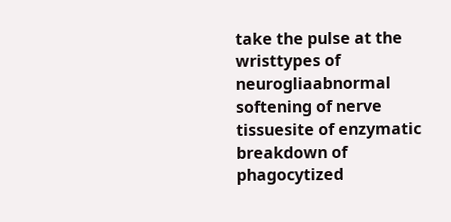take the pulse at the wristtypes of neurogliaabnormal softening of nerve tissuesite of enzymatic breakdown of phagocytized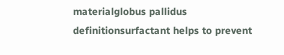materialglobus pallidus definitionsurfactant helps to prevent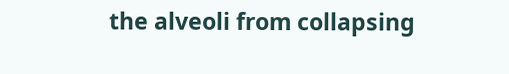the alveoli from collapsing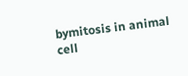bymitosis in animal cell